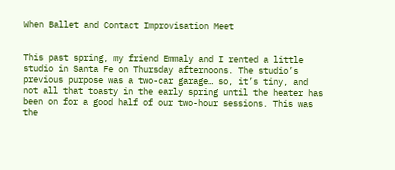When Ballet and Contact Improvisation Meet


This past spring, my friend Emmaly and I rented a little studio in Santa Fe on Thursday afternoons. The studio’s previous purpose was a two-car garage… so, it’s tiny, and not all that toasty in the early spring until the heater has been on for a good half of our two-hour sessions. This was the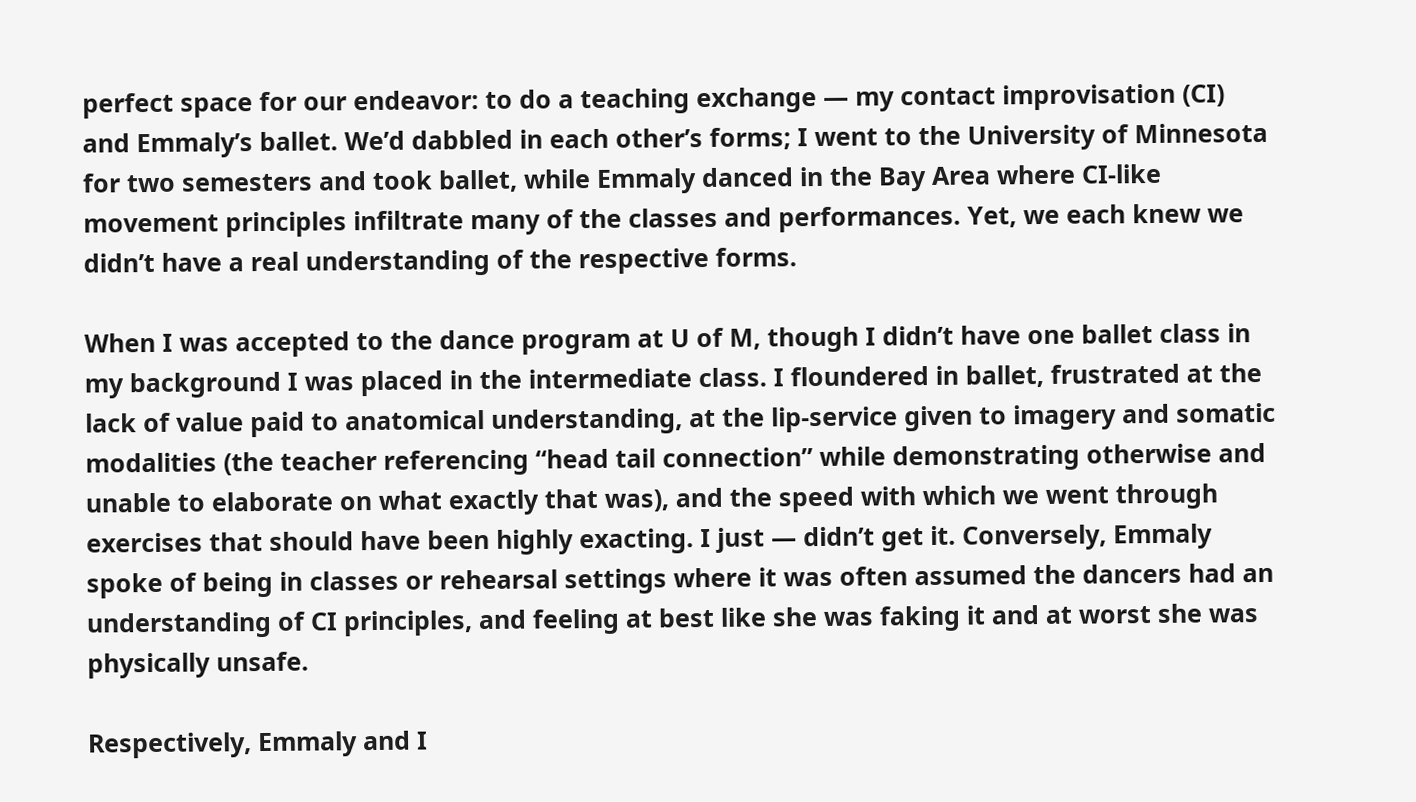perfect space for our endeavor: to do a teaching exchange — my contact improvisation (CI) and Emmaly’s ballet. We’d dabbled in each other’s forms; I went to the University of Minnesota for two semesters and took ballet, while Emmaly danced in the Bay Area where CI-like movement principles infiltrate many of the classes and performances. Yet, we each knew we didn’t have a real understanding of the respective forms.

When I was accepted to the dance program at U of M, though I didn’t have one ballet class in my background I was placed in the intermediate class. I floundered in ballet, frustrated at the lack of value paid to anatomical understanding, at the lip-service given to imagery and somatic modalities (the teacher referencing “head tail connection” while demonstrating otherwise and unable to elaborate on what exactly that was), and the speed with which we went through exercises that should have been highly exacting. I just — didn’t get it. Conversely, Emmaly spoke of being in classes or rehearsal settings where it was often assumed the dancers had an understanding of CI principles, and feeling at best like she was faking it and at worst she was physically unsafe.

Respectively, Emmaly and I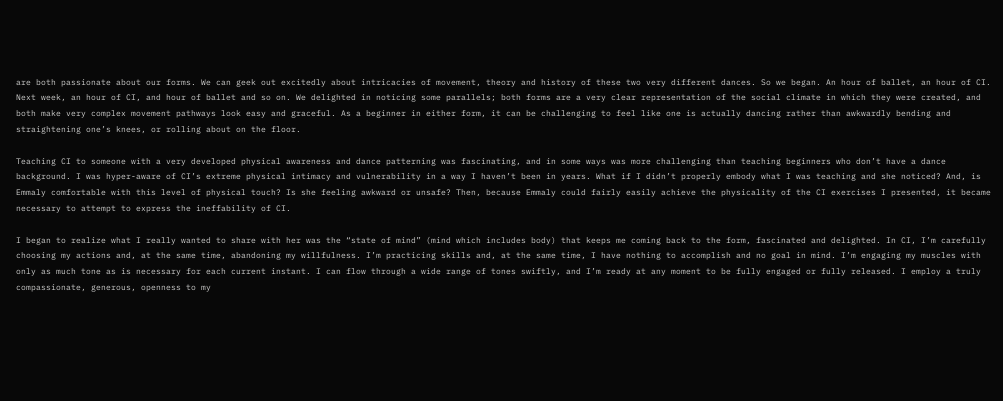are both passionate about our forms. We can geek out excitedly about intricacies of movement, theory and history of these two very different dances. So we began. An hour of ballet, an hour of CI. Next week, an hour of CI, and hour of ballet and so on. We delighted in noticing some parallels; both forms are a very clear representation of the social climate in which they were created, and both make very complex movement pathways look easy and graceful. As a beginner in either form, it can be challenging to feel like one is actually dancing rather than awkwardly bending and straightening one’s knees, or rolling about on the floor.

Teaching CI to someone with a very developed physical awareness and dance patterning was fascinating, and in some ways was more challenging than teaching beginners who don’t have a dance background. I was hyper-aware of CI’s extreme physical intimacy and vulnerability in a way I haven’t been in years. What if I didn’t properly embody what I was teaching and she noticed? And, is Emmaly comfortable with this level of physical touch? Is she feeling awkward or unsafe? Then, because Emmaly could fairly easily achieve the physicality of the CI exercises I presented, it became necessary to attempt to express the ineffability of CI.

I began to realize what I really wanted to share with her was the “state of mind” (mind which includes body) that keeps me coming back to the form, fascinated and delighted. In CI, I’m carefully choosing my actions and, at the same time, abandoning my willfulness. I’m practicing skills and, at the same time, I have nothing to accomplish and no goal in mind. I’m engaging my muscles with only as much tone as is necessary for each current instant. I can flow through a wide range of tones swiftly, and I’m ready at any moment to be fully engaged or fully released. I employ a truly compassionate, generous, openness to my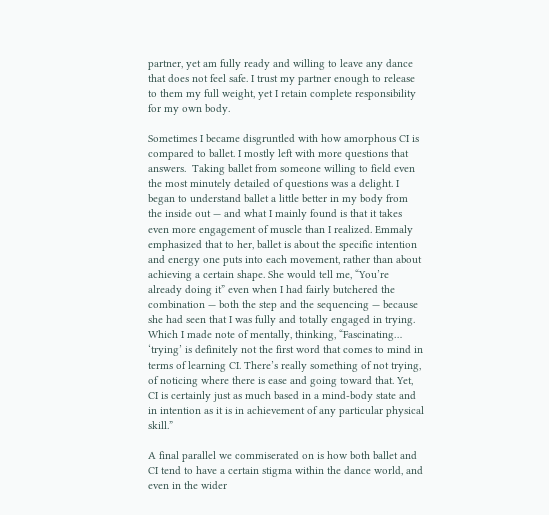partner, yet am fully ready and willing to leave any dance that does not feel safe. I trust my partner enough to release to them my full weight, yet I retain complete responsibility for my own body.

Sometimes I became disgruntled with how amorphous CI is compared to ballet. I mostly left with more questions that answers.  Taking ballet from someone willing to field even the most minutely detailed of questions was a delight. I began to understand ballet a little better in my body from the inside out — and what I mainly found is that it takes even more engagement of muscle than I realized. Emmaly emphasized that to her, ballet is about the specific intention and energy one puts into each movement, rather than about achieving a certain shape. She would tell me, “You’re already doing it” even when I had fairly butchered the combination — both the step and the sequencing — because she had seen that I was fully and totally engaged in trying. Which I made note of mentally, thinking, “Fascinating… ‘trying’ is definitely not the first word that comes to mind in terms of learning CI. There’s really something of not trying, of noticing where there is ease and going toward that. Yet, CI is certainly just as much based in a mind-body state and in intention as it is in achievement of any particular physical skill.”

A final parallel we commiserated on is how both ballet and CI tend to have a certain stigma within the dance world, and even in the wider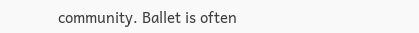community. Ballet is often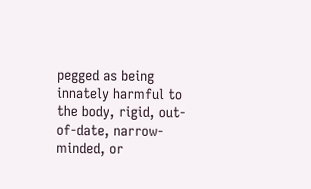pegged as being innately harmful to the body, rigid, out-of-date, narrow-minded, or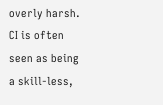overly harsh. CI is often seen as being a skill-less,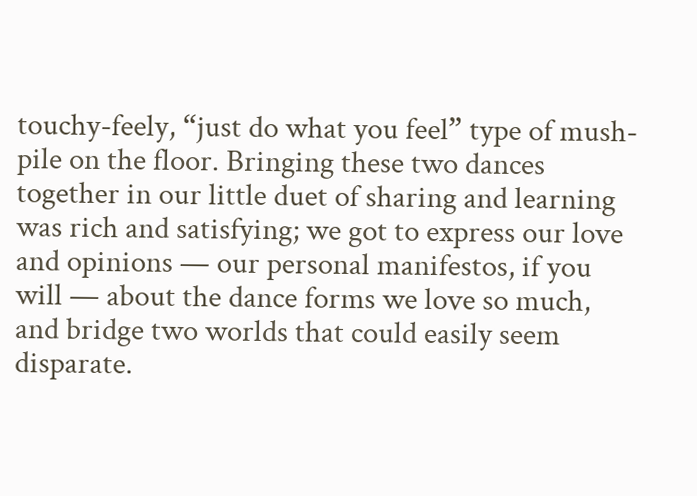touchy-feely, “just do what you feel” type of mush-pile on the floor. Bringing these two dances together in our little duet of sharing and learning was rich and satisfying; we got to express our love and opinions — our personal manifestos, if you will — about the dance forms we love so much, and bridge two worlds that could easily seem disparate.